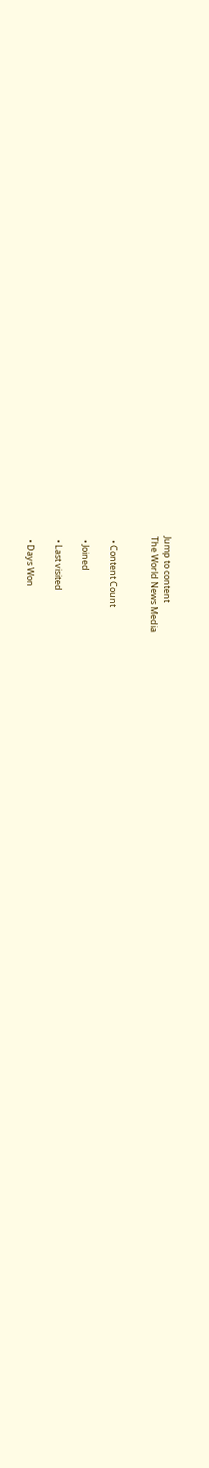Jump to content
The World News Media


  • Content Count

  • Joined

  • Last visited

  • Days Won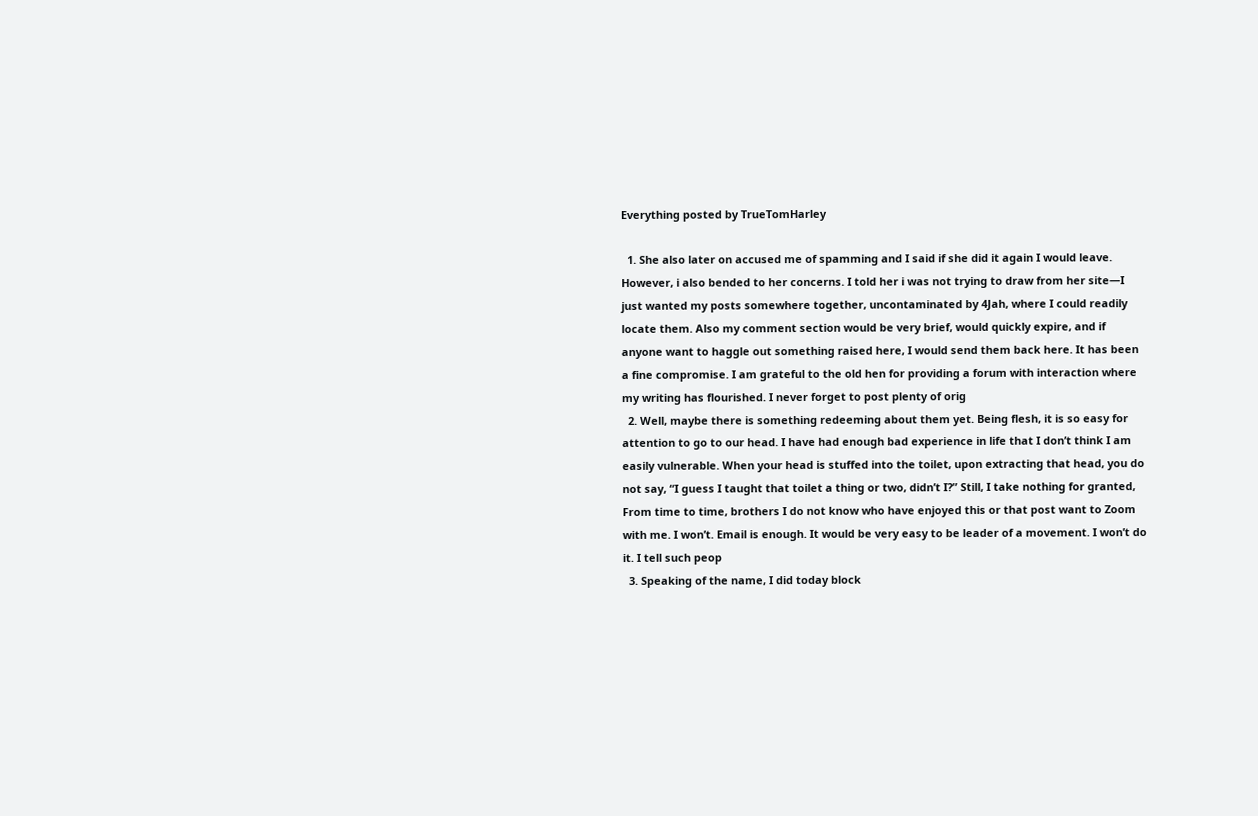Everything posted by TrueTomHarley

  1. She also later on accused me of spamming and I said if she did it again I would leave. However, i also bended to her concerns. I told her i was not trying to draw from her site—I just wanted my posts somewhere together, uncontaminated by 4Jah, where I could readily locate them. Also my comment section would be very brief, would quickly expire, and if anyone want to haggle out something raised here, I would send them back here. It has been a fine compromise. I am grateful to the old hen for providing a forum with interaction where my writing has flourished. I never forget to post plenty of orig
  2. Well, maybe there is something redeeming about them yet. Being flesh, it is so easy for attention to go to our head. I have had enough bad experience in life that I don’t think I am easily vulnerable. When your head is stuffed into the toilet, upon extracting that head, you do not say, “I guess I taught that toilet a thing or two, didn’t I?” Still, I take nothing for granted, From time to time, brothers I do not know who have enjoyed this or that post want to Zoom with me. I won’t. Email is enough. It would be very easy to be leader of a movement. I won’t do it. I tell such peop
  3. Speaking of the name, I did today block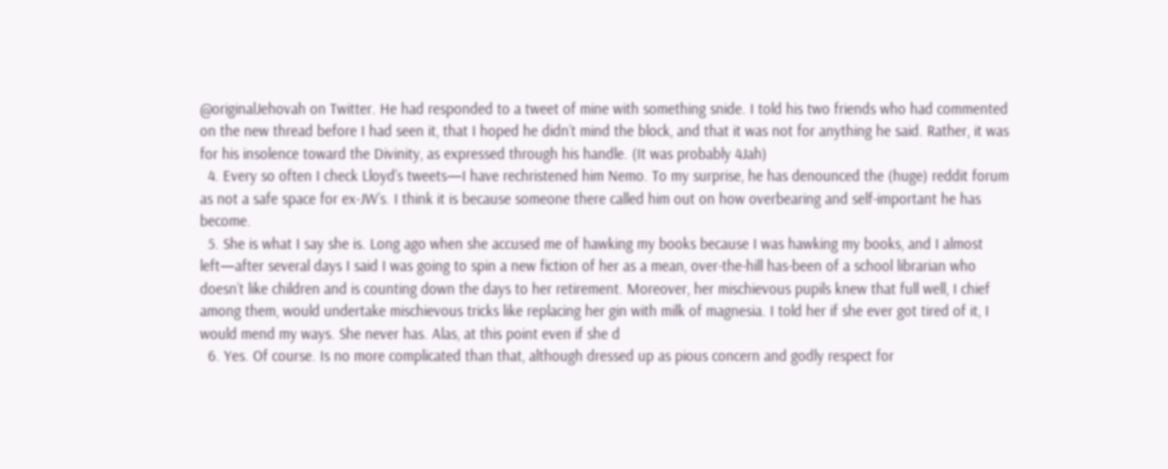@originalJehovah on Twitter. He had responded to a tweet of mine with something snide. I told his two friends who had commented on the new thread before I had seen it, that I hoped he didn’t mind the block, and that it was not for anything he said. Rather, it was for his insolence toward the Divinity, as expressed through his handle. (It was probably 4Jah)
  4. Every so often I check Lloyd’s tweets—I have rechristened him Nemo. To my surprise, he has denounced the (huge) reddit forum as not a safe space for ex-JW’s. I think it is because someone there called him out on how overbearing and self-important he has become.
  5. She is what I say she is. Long ago when she accused me of hawking my books because I was hawking my books, and I almost left—after several days I said I was going to spin a new fiction of her as a mean, over-the-hill has-been of a school librarian who doesn’t like children and is counting down the days to her retirement. Moreover, her mischievous pupils knew that full well, I chief among them, would undertake mischievous tricks like replacing her gin with milk of magnesia. I told her if she ever got tired of it, I would mend my ways. She never has. Alas, at this point even if she d
  6. Yes. Of course. Is no more complicated than that, although dressed up as pious concern and godly respect for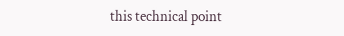this technical point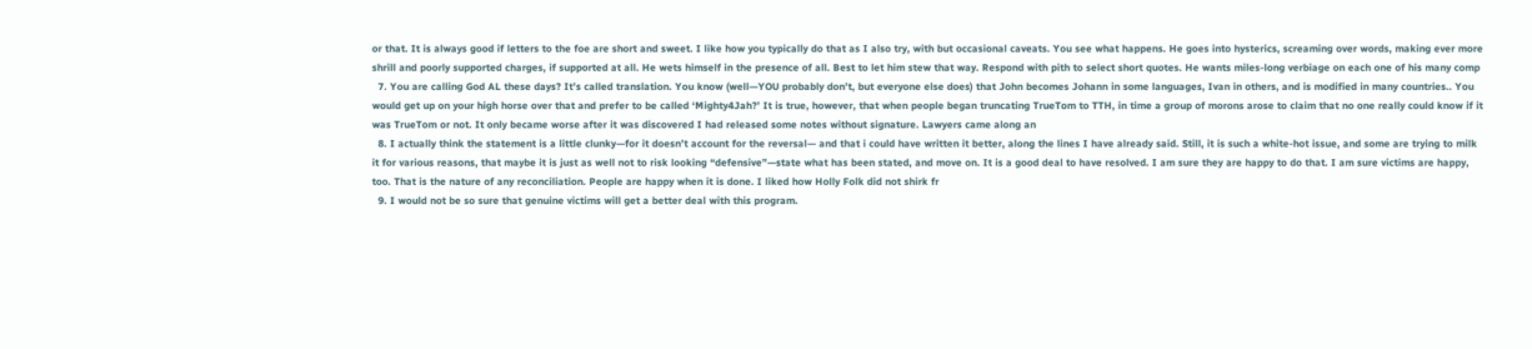or that. It is always good if letters to the foe are short and sweet. I like how you typically do that as I also try, with but occasional caveats. You see what happens. He goes into hysterics, screaming over words, making ever more shrill and poorly supported charges, if supported at all. He wets himself in the presence of all. Best to let him stew that way. Respond with pith to select short quotes. He wants miles-long verbiage on each one of his many comp
  7. You are calling God AL these days? It’s called translation. You know (well—YOU probably don’t, but everyone else does) that John becomes Johann in some languages, Ivan in others, and is modified in many countries.. You would get up on your high horse over that and prefer to be called ‘Mighty4Jah?’ It is true, however, that when people began truncating TrueTom to TTH, in time a group of morons arose to claim that no one really could know if it was TrueTom or not. It only became worse after it was discovered I had released some notes without signature. Lawyers came along an
  8. I actually think the statement is a little clunky—for it doesn’t account for the reversal— and that i could have written it better, along the lines I have already said. Still, it is such a white-hot issue, and some are trying to milk it for various reasons, that maybe it is just as well not to risk looking “defensive”—state what has been stated, and move on. It is a good deal to have resolved. I am sure they are happy to do that. I am sure victims are happy, too. That is the nature of any reconciliation. People are happy when it is done. I liked how Holly Folk did not shirk fr
  9. I would not be so sure that genuine victims will get a better deal with this program.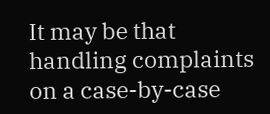It may be that handling complaints on a case-by-case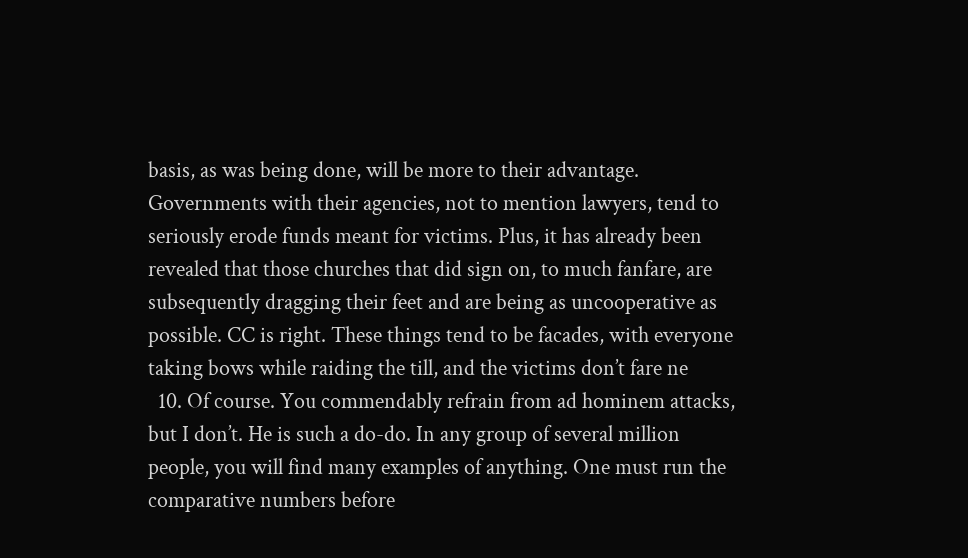basis, as was being done, will be more to their advantage. Governments with their agencies, not to mention lawyers, tend to seriously erode funds meant for victims. Plus, it has already been revealed that those churches that did sign on, to much fanfare, are subsequently dragging their feet and are being as uncooperative as possible. CC is right. These things tend to be facades, with everyone taking bows while raiding the till, and the victims don’t fare ne
  10. Of course. You commendably refrain from ad hominem attacks, but I don’t. He is such a do-do. In any group of several million people, you will find many examples of anything. One must run the comparative numbers before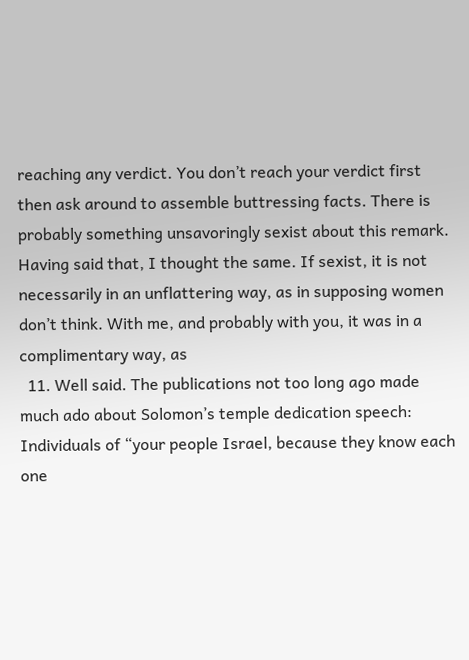reaching any verdict. You don’t reach your verdict first then ask around to assemble buttressing facts. There is probably something unsavoringly sexist about this remark. Having said that, I thought the same. If sexist, it is not necessarily in an unflattering way, as in supposing women don’t think. With me, and probably with you, it was in a complimentary way, as
  11. Well said. The publications not too long ago made much ado about Solomon’s temple dedication speech: Individuals of “your people Israel, because they know each one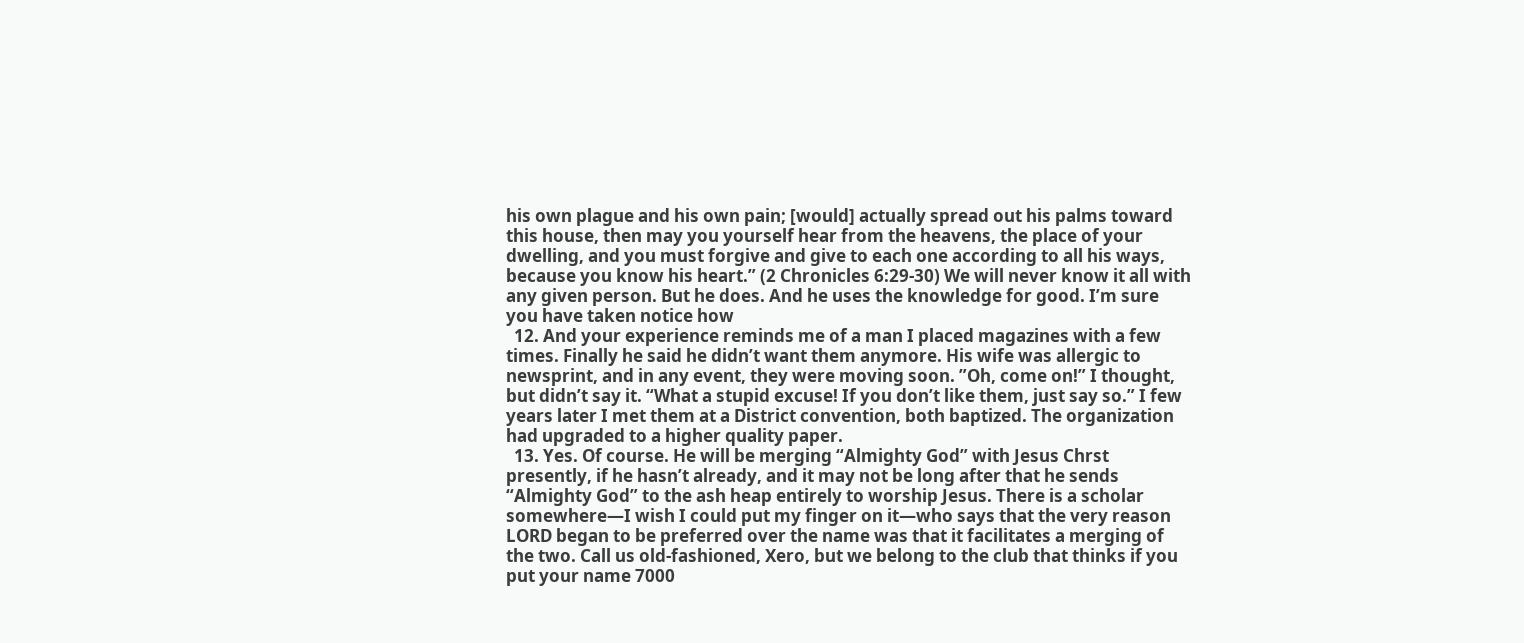his own plague and his own pain; [would] actually spread out his palms toward this house, then may you yourself hear from the heavens, the place of your dwelling, and you must forgive and give to each one according to all his ways, because you know his heart.” (2 Chronicles 6:29-30) We will never know it all with any given person. But he does. And he uses the knowledge for good. I’m sure you have taken notice how
  12. And your experience reminds me of a man I placed magazines with a few times. Finally he said he didn’t want them anymore. His wife was allergic to newsprint, and in any event, they were moving soon. ”Oh, come on!” I thought, but didn’t say it. “What a stupid excuse! If you don’t like them, just say so.” I few years later I met them at a District convention, both baptized. The organization had upgraded to a higher quality paper.
  13. Yes. Of course. He will be merging “Almighty God” with Jesus Chrst presently, if he hasn’t already, and it may not be long after that he sends “Almighty God” to the ash heap entirely to worship Jesus. There is a scholar somewhere—I wish I could put my finger on it—who says that the very reason LORD began to be preferred over the name was that it facilitates a merging of the two. Call us old-fashioned, Xero, but we belong to the club that thinks if you put your name 7000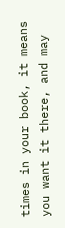times in your book, it means you want it there, and may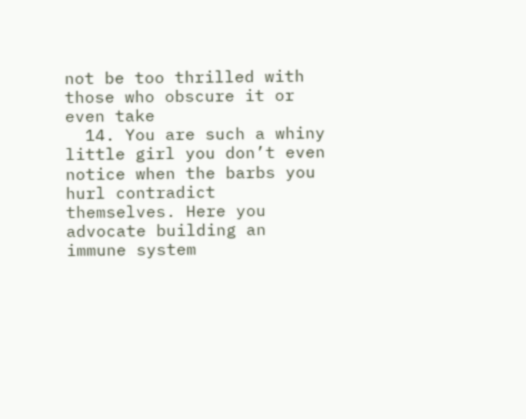not be too thrilled with those who obscure it or even take
  14. You are such a whiny little girl you don’t even notice when the barbs you hurl contradict themselves. Here you advocate building an immune system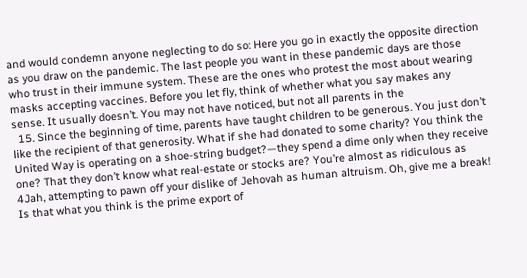and would condemn anyone neglecting to do so: Here you go in exactly the opposite direction as you draw on the pandemic. The last people you want in these pandemic days are those who trust in their immune system. These are the ones who protest the most about wearing masks accepting vaccines. Before you let fly, think of whether what you say makes any sense. It usually doesn’t. You may not have noticed, but not all parents in the
  15. Since the beginning of time, parents have taught children to be generous. You just don’t like the recipient of that generosity. What if she had donated to some charity? You think the United Way is operating on a shoe-string budget?—they spend a dime only when they receive one? That they don’t know what real-estate or stocks are? You’re almost as ridiculous as 4Jah, attempting to pawn off your dislike of Jehovah as human altruism. Oh, give me a break! Is that what you think is the prime export of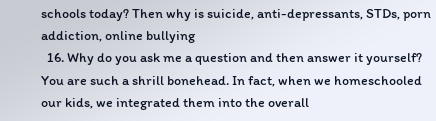schools today? Then why is suicide, anti-depressants, STDs, porn addiction, online bullying
  16. Why do you ask me a question and then answer it yourself? You are such a shrill bonehead. In fact, when we homeschooled our kids, we integrated them into the overall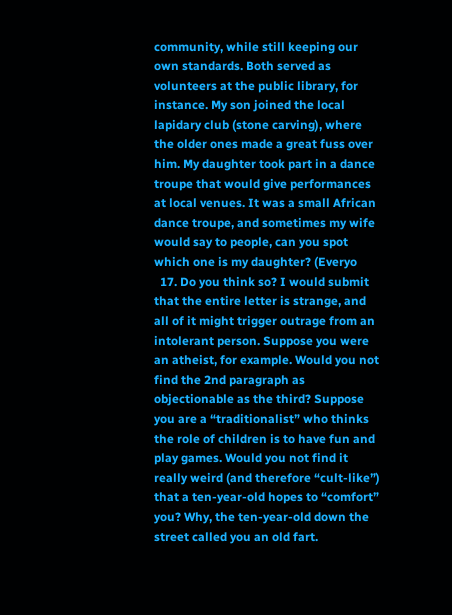community, while still keeping our own standards. Both served as volunteers at the public library, for instance. My son joined the local lapidary club (stone carving), where the older ones made a great fuss over him. My daughter took part in a dance troupe that would give performances at local venues. It was a small African dance troupe, and sometimes my wife would say to people, can you spot which one is my daughter? (Everyo
  17. Do you think so? I would submit that the entire letter is strange, and all of it might trigger outrage from an intolerant person. Suppose you were an atheist, for example. Would you not find the 2nd paragraph as objectionable as the third? Suppose you are a “traditionalist” who thinks the role of children is to have fun and play games. Would you not find it really weird (and therefore “cult-like”) that a ten-year-old hopes to “comfort” you? Why, the ten-year-old down the street called you an old fart.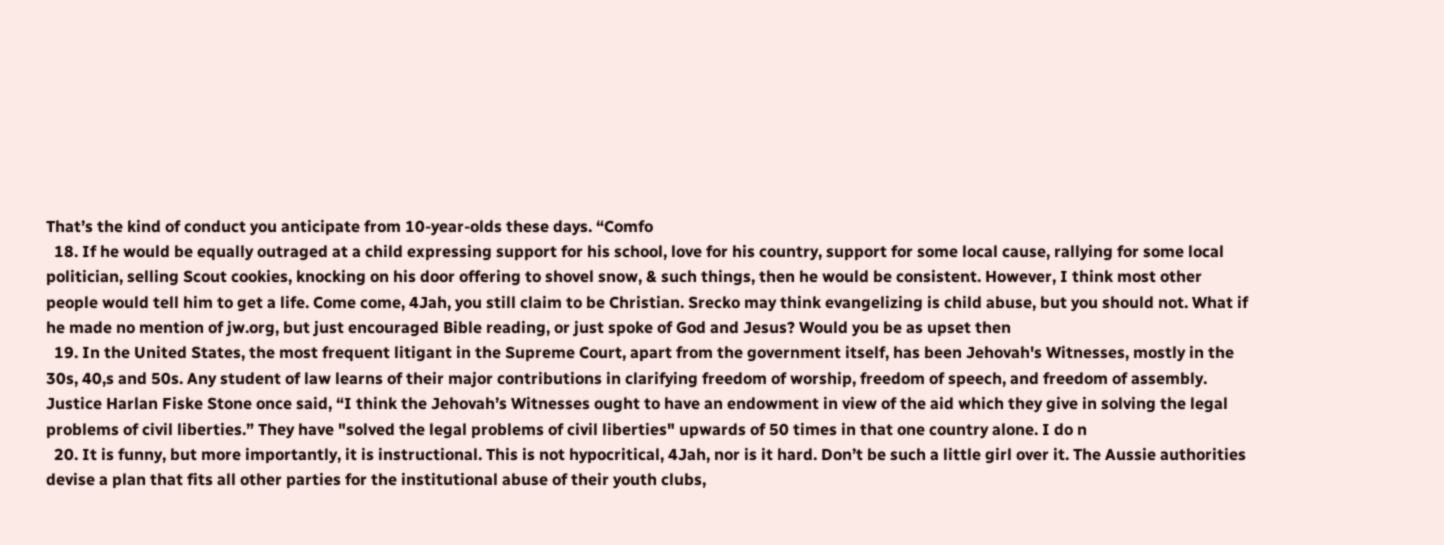That’s the kind of conduct you anticipate from 10-year-olds these days. “Comfo
  18. If he would be equally outraged at a child expressing support for his school, love for his country, support for some local cause, rallying for some local politician, selling Scout cookies, knocking on his door offering to shovel snow, & such things, then he would be consistent. However, I think most other people would tell him to get a life. Come come, 4Jah, you still claim to be Christian. Srecko may think evangelizing is child abuse, but you should not. What if he made no mention of jw.org, but just encouraged Bible reading, or just spoke of God and Jesus? Would you be as upset then
  19. In the United States, the most frequent litigant in the Supreme Court, apart from the government itself, has been Jehovah's Witnesses, mostly in the 30s, 40,s and 50s. Any student of law learns of their major contributions in clarifying freedom of worship, freedom of speech, and freedom of assembly. Justice Harlan Fiske Stone once said, “I think the Jehovah’s Witnesses ought to have an endowment in view of the aid which they give in solving the legal problems of civil liberties.” They have "solved the legal problems of civil liberties" upwards of 50 times in that one country alone. I do n
  20. It is funny, but more importantly, it is instructional. This is not hypocritical, 4Jah, nor is it hard. Don’t be such a little girl over it. The Aussie authorities devise a plan that fits all other parties for the institutional abuse of their youth clubs,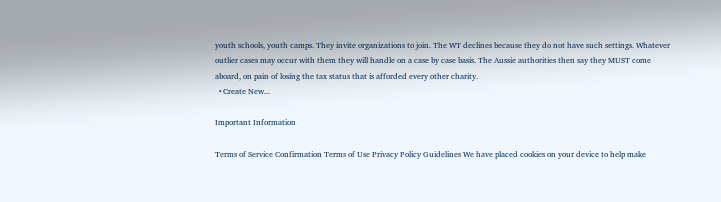youth schools, youth camps. They invite organizations to join. The WT declines because they do not have such settings. Whatever outlier cases may occur with them they will handle on a case by case basis. The Aussie authorities then say they MUST come aboard, on pain of losing the tax status that is afforded every other charity.
  • Create New...

Important Information

Terms of Service Confirmation Terms of Use Privacy Policy Guidelines We have placed cookies on your device to help make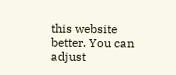this website better. You can adjust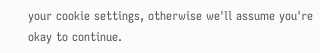your cookie settings, otherwise we'll assume you're okay to continue.